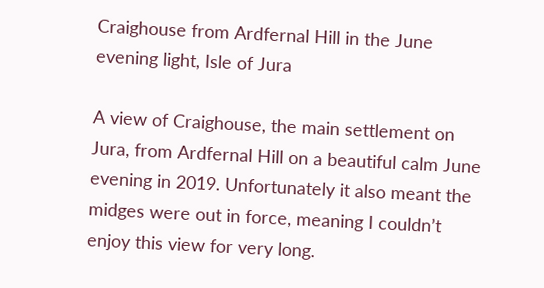Craighouse from Ardfernal Hill in the June evening light, Isle of Jura

A view of Craighouse, the main settlement on Jura, from Ardfernal Hill on a beautiful calm June evening in 2019. Unfortunately it also meant the midges were out in force, meaning I couldn’t enjoy this view for very long.